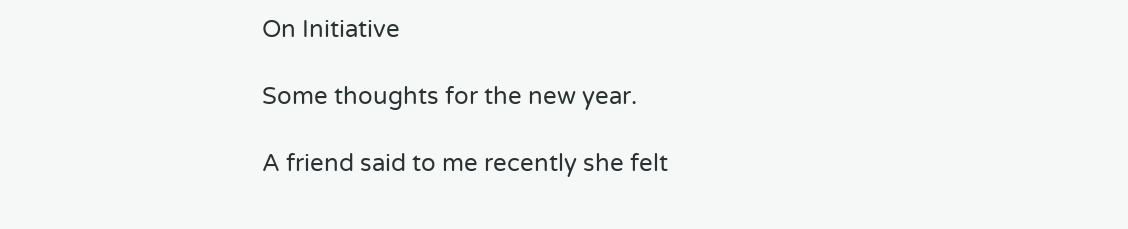On Initiative

Some thoughts for the new year.

A friend said to me recently she felt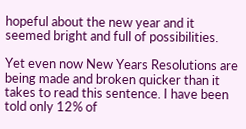hopeful about the new year and it seemed bright and full of possibilities.

Yet even now New Years Resolutions are being made and broken quicker than it takes to read this sentence. I have been told only 12% of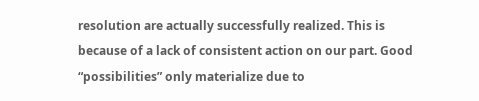resolution are actually successfully realized. This is because of a lack of consistent action on our part. Good “possibilities” only materialize due to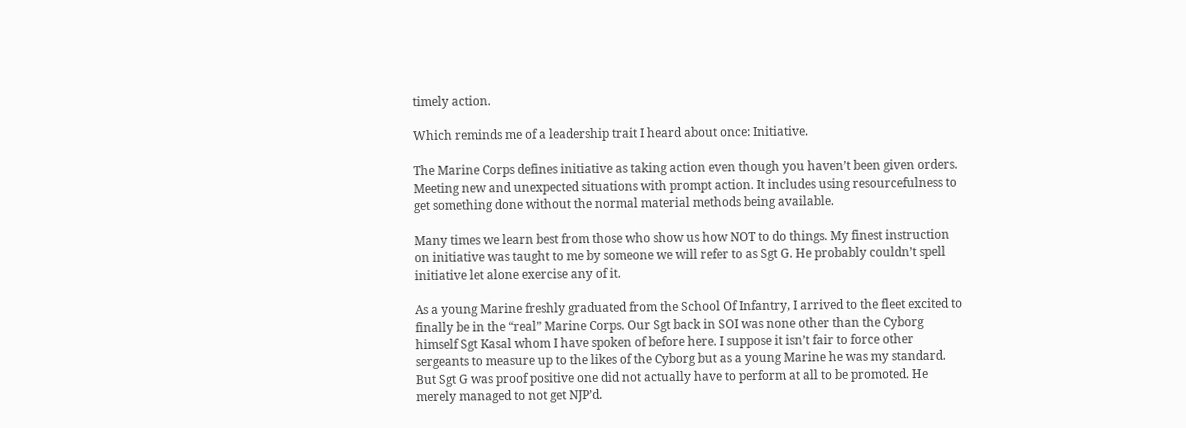timely action.

Which reminds me of a leadership trait I heard about once: Initiative.

The Marine Corps defines initiative as taking action even though you haven’t been given orders. Meeting new and unexpected situations with prompt action. It includes using resourcefulness to get something done without the normal material methods being available.

Many times we learn best from those who show us how NOT to do things. My finest instruction on initiative was taught to me by someone we will refer to as Sgt G. He probably couldn’t spell initiative let alone exercise any of it.

As a young Marine freshly graduated from the School Of Infantry, I arrived to the fleet excited to finally be in the “real” Marine Corps. Our Sgt back in SOI was none other than the Cyborg himself Sgt Kasal whom I have spoken of before here. I suppose it isn’t fair to force other sergeants to measure up to the likes of the Cyborg but as a young Marine he was my standard. But Sgt G was proof positive one did not actually have to perform at all to be promoted. He merely managed to not get NJP’d.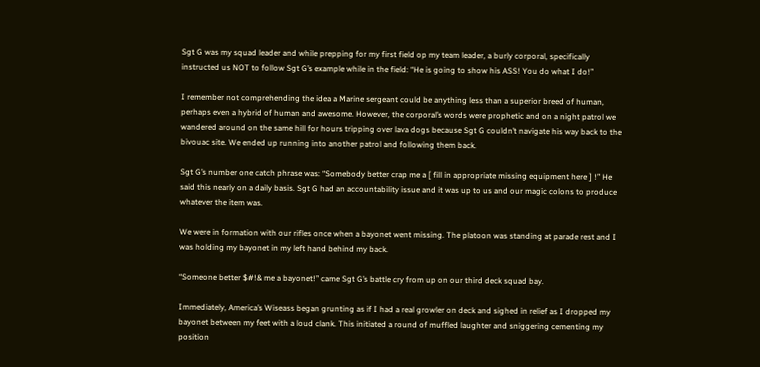Sgt G was my squad leader and while prepping for my first field op my team leader, a burly corporal, specifically instructed us NOT to follow Sgt G’s example while in the field: “He is going to show his ASS! You do what I do!”

I remember not comprehending the idea a Marine sergeant could be anything less than a superior breed of human, perhaps even a hybrid of human and awesome. However, the corporal’s words were prophetic and on a night patrol we wandered around on the same hill for hours tripping over lava dogs because Sgt G couldn’t navigate his way back to the bivouac site. We ended up running into another patrol and following them back.

Sgt G’s number one catch phrase was: “Somebody better crap me a [ fill in appropriate missing equipment here ] !” He said this nearly on a daily basis. Sgt G had an accountability issue and it was up to us and our magic colons to produce whatever the item was.

We were in formation with our rifles once when a bayonet went missing. The platoon was standing at parade rest and I was holding my bayonet in my left hand behind my back.

“Someone better $#!& me a bayonet!” came Sgt G’s battle cry from up on our third deck squad bay.

Immediately, America’s Wiseass began grunting as if I had a real growler on deck and sighed in relief as I dropped my bayonet between my feet with a loud clank. This initiated a round of muffled laughter and sniggering cementing my position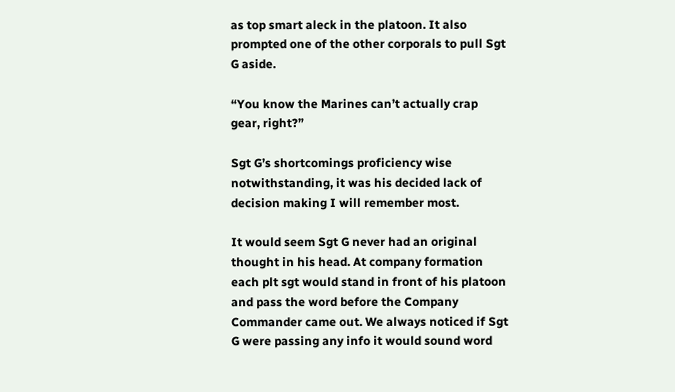as top smart aleck in the platoon. It also prompted one of the other corporals to pull Sgt G aside.

“You know the Marines can’t actually crap gear, right?”

Sgt G’s shortcomings proficiency wise notwithstanding, it was his decided lack of decision making I will remember most.

It would seem Sgt G never had an original thought in his head. At company formation each plt sgt would stand in front of his platoon and pass the word before the Company Commander came out. We always noticed if Sgt G were passing any info it would sound word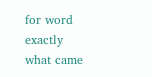for word exactly what came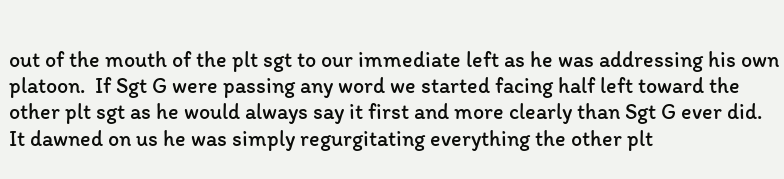out of the mouth of the plt sgt to our immediate left as he was addressing his own platoon.  If Sgt G were passing any word we started facing half left toward the other plt sgt as he would always say it first and more clearly than Sgt G ever did.  It dawned on us he was simply regurgitating everything the other plt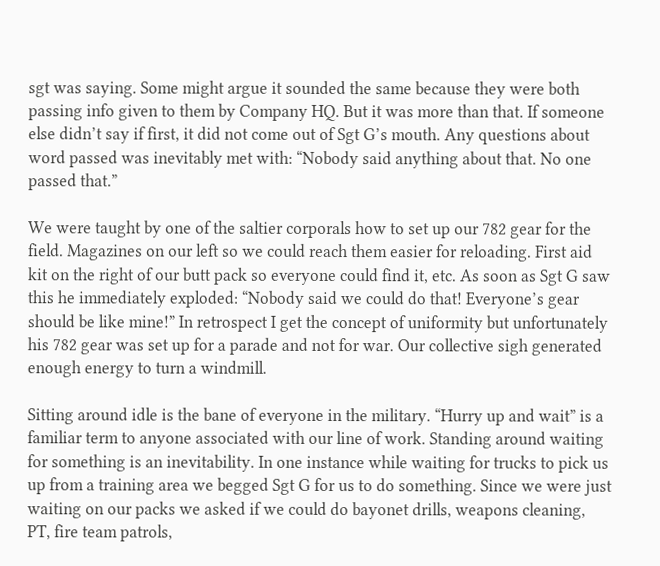sgt was saying. Some might argue it sounded the same because they were both passing info given to them by Company HQ. But it was more than that. If someone else didn’t say if first, it did not come out of Sgt G’s mouth. Any questions about word passed was inevitably met with: “Nobody said anything about that. No one passed that.”

We were taught by one of the saltier corporals how to set up our 782 gear for the field. Magazines on our left so we could reach them easier for reloading. First aid kit on the right of our butt pack so everyone could find it, etc. As soon as Sgt G saw this he immediately exploded: “Nobody said we could do that! Everyone’s gear should be like mine!” In retrospect I get the concept of uniformity but unfortunately his 782 gear was set up for a parade and not for war. Our collective sigh generated enough energy to turn a windmill.

Sitting around idle is the bane of everyone in the military. “Hurry up and wait” is a familiar term to anyone associated with our line of work. Standing around waiting for something is an inevitability. In one instance while waiting for trucks to pick us up from a training area we begged Sgt G for us to do something. Since we were just waiting on our packs we asked if we could do bayonet drills, weapons cleaning, PT, fire team patrols,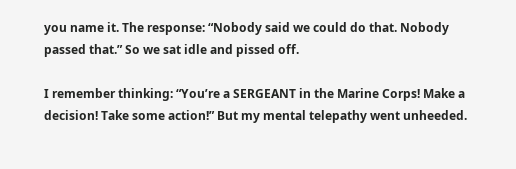you name it. The response: “Nobody said we could do that. Nobody passed that.” So we sat idle and pissed off.

I remember thinking: “You’re a SERGEANT in the Marine Corps! Make a decision! Take some action!” But my mental telepathy went unheeded.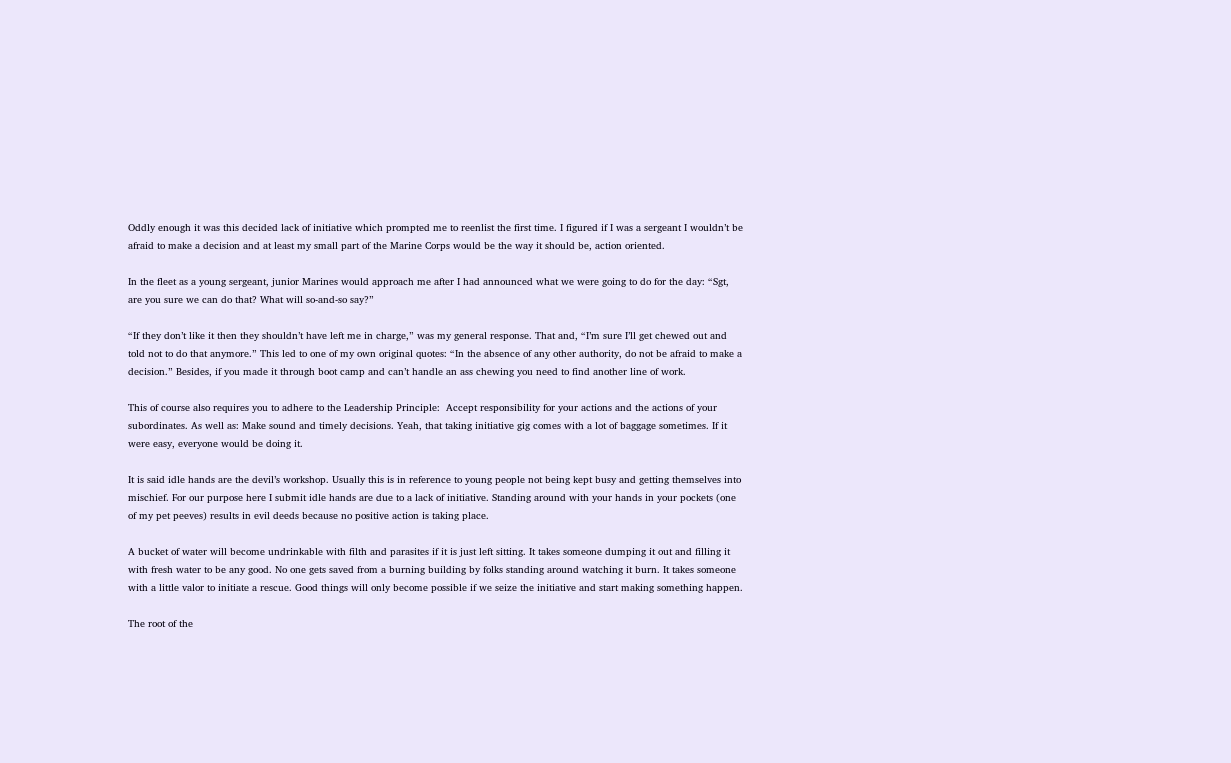Oddly enough it was this decided lack of initiative which prompted me to reenlist the first time. I figured if I was a sergeant I wouldn’t be afraid to make a decision and at least my small part of the Marine Corps would be the way it should be, action oriented.

In the fleet as a young sergeant, junior Marines would approach me after I had announced what we were going to do for the day: “Sgt, are you sure we can do that? What will so-and-so say?”

“If they don’t like it then they shouldn’t have left me in charge,” was my general response. That and, “I’m sure I’ll get chewed out and told not to do that anymore.” This led to one of my own original quotes: “In the absence of any other authority, do not be afraid to make a decision.” Besides, if you made it through boot camp and can’t handle an ass chewing you need to find another line of work.

This of course also requires you to adhere to the Leadership Principle:  Accept responsibility for your actions and the actions of your subordinates. As well as: Make sound and timely decisions. Yeah, that taking initiative gig comes with a lot of baggage sometimes. If it were easy, everyone would be doing it.

It is said idle hands are the devil’s workshop. Usually this is in reference to young people not being kept busy and getting themselves into mischief. For our purpose here I submit idle hands are due to a lack of initiative. Standing around with your hands in your pockets (one of my pet peeves) results in evil deeds because no positive action is taking place.

A bucket of water will become undrinkable with filth and parasites if it is just left sitting. It takes someone dumping it out and filling it with fresh water to be any good. No one gets saved from a burning building by folks standing around watching it burn. It takes someone with a little valor to initiate a rescue. Good things will only become possible if we seize the initiative and start making something happen.

The root of the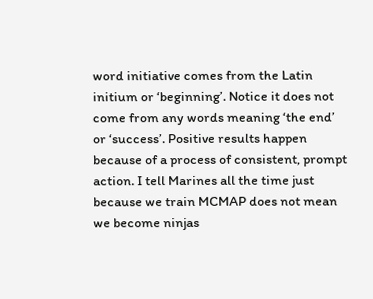word initiative comes from the Latin initium or ‘beginning’. Notice it does not come from any words meaning ‘the end’ or ‘success’. Positive results happen because of a process of consistent, prompt action. I tell Marines all the time just because we train MCMAP does not mean we become ninjas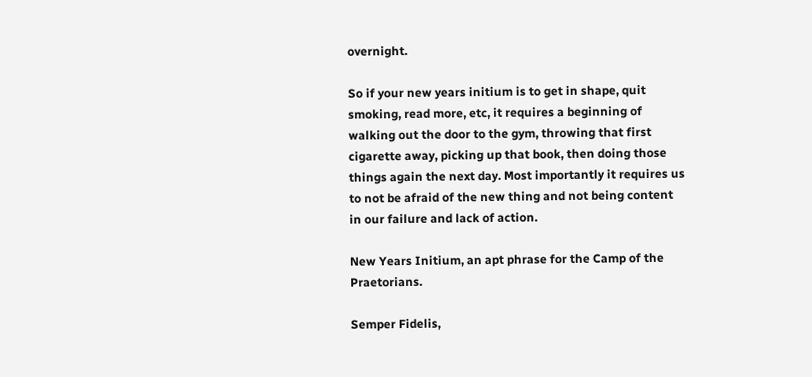overnight.

So if your new years initium is to get in shape, quit smoking, read more, etc, it requires a beginning of walking out the door to the gym, throwing that first cigarette away, picking up that book, then doing those things again the next day. Most importantly it requires us to not be afraid of the new thing and not being content in our failure and lack of action.

New Years Initium, an apt phrase for the Camp of the Praetorians.

Semper Fidelis,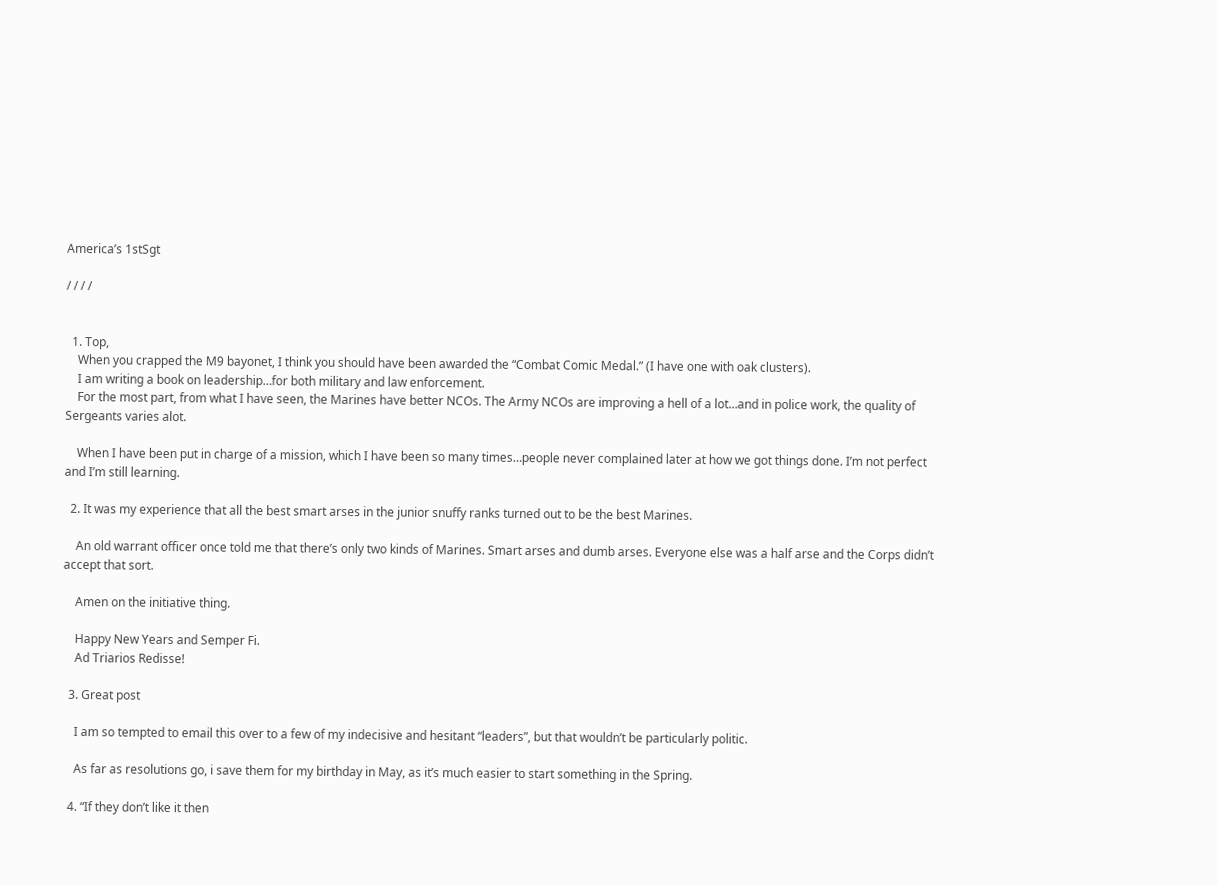America’s 1stSgt

/ / / /


  1. Top,
    When you crapped the M9 bayonet, I think you should have been awarded the “Combat Comic Medal.” (I have one with oak clusters).
    I am writing a book on leadership…for both military and law enforcement.
    For the most part, from what I have seen, the Marines have better NCOs. The Army NCOs are improving a hell of a lot…and in police work, the quality of Sergeants varies alot.

    When I have been put in charge of a mission, which I have been so many times…people never complained later at how we got things done. I’m not perfect and I’m still learning.

  2. It was my experience that all the best smart arses in the junior snuffy ranks turned out to be the best Marines.

    An old warrant officer once told me that there’s only two kinds of Marines. Smart arses and dumb arses. Everyone else was a half arse and the Corps didn’t accept that sort.

    Amen on the initiative thing.

    Happy New Years and Semper Fi.
    Ad Triarios Redisse!

  3. Great post

    I am so tempted to email this over to a few of my indecisive and hesitant “leaders”, but that wouldn’t be particularly politic.

    As far as resolutions go, i save them for my birthday in May, as it’s much easier to start something in the Spring.

  4. “If they don’t like it then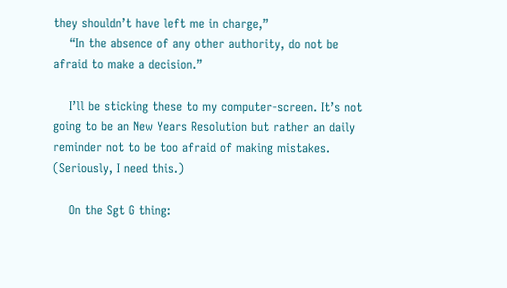they shouldn’t have left me in charge,”
    “In the absence of any other authority, do not be afraid to make a decision.”

    I’ll be sticking these to my computer-screen. It’s not going to be an New Years Resolution but rather an daily reminder not to be too afraid of making mistakes. (Seriously, I need this.)

    On the Sgt G thing: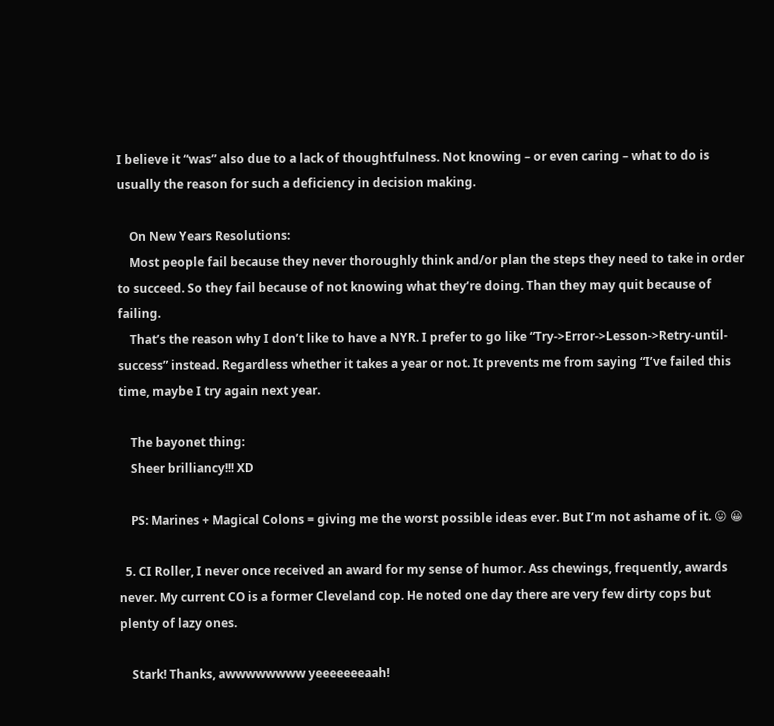I believe it “was” also due to a lack of thoughtfulness. Not knowing – or even caring – what to do is usually the reason for such a deficiency in decision making.

    On New Years Resolutions:
    Most people fail because they never thoroughly think and/or plan the steps they need to take in order to succeed. So they fail because of not knowing what they’re doing. Than they may quit because of failing.
    That’s the reason why I don’t like to have a NYR. I prefer to go like “Try->Error->Lesson->Retry-until-success” instead. Regardless whether it takes a year or not. It prevents me from saying “I’ve failed this time, maybe I try again next year.

    The bayonet thing:
    Sheer brilliancy!!! XD

    PS: Marines + Magical Colons = giving me the worst possible ideas ever. But I’m not ashame of it. 😛 😀

  5. CI Roller, I never once received an award for my sense of humor. Ass chewings, frequently, awards never. My current CO is a former Cleveland cop. He noted one day there are very few dirty cops but plenty of lazy ones.

    Stark! Thanks, awwwwwwww yeeeeeeeaah!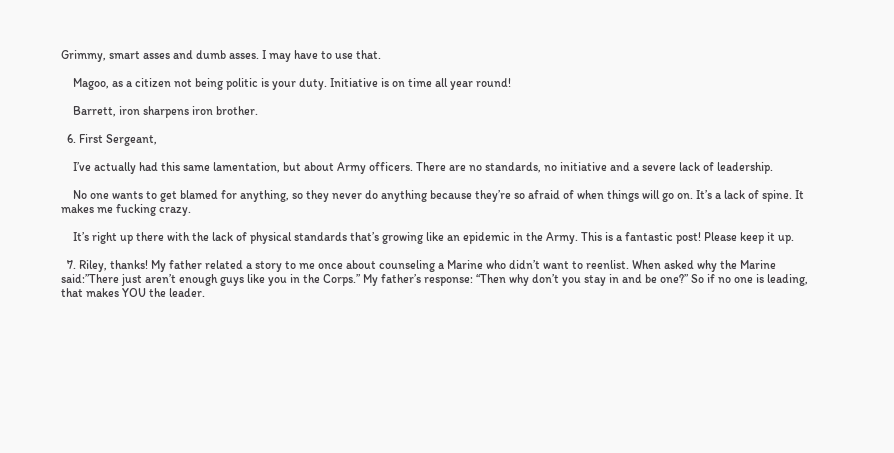Grimmy, smart asses and dumb asses. I may have to use that.

    Magoo, as a citizen not being politic is your duty. Initiative is on time all year round!

    Barrett, iron sharpens iron brother.

  6. First Sergeant,

    I’ve actually had this same lamentation, but about Army officers. There are no standards, no initiative and a severe lack of leadership.

    No one wants to get blamed for anything, so they never do anything because they’re so afraid of when things will go on. It’s a lack of spine. It makes me fucking crazy.

    It’s right up there with the lack of physical standards that’s growing like an epidemic in the Army. This is a fantastic post! Please keep it up.

  7. Riley, thanks! My father related a story to me once about counseling a Marine who didn’t want to reenlist. When asked why the Marine said:”There just aren’t enough guys like you in the Corps.” My father’s response: “Then why don’t you stay in and be one?” So if no one is leading, that makes YOU the leader.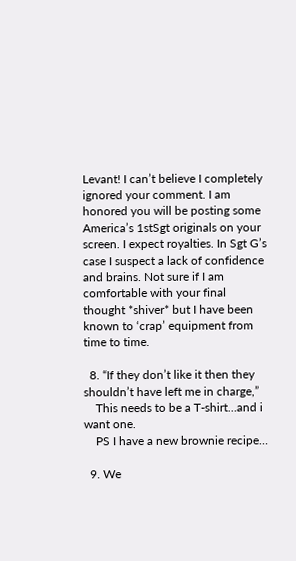Levant! I can’t believe I completely ignored your comment. I am honored you will be posting some America’s 1stSgt originals on your screen. I expect royalties. In Sgt G’s case I suspect a lack of confidence and brains. Not sure if I am comfortable with your final thought *shiver* but I have been known to ‘crap’ equipment from time to time.

  8. “If they don’t like it then they shouldn’t have left me in charge,”
    This needs to be a T-shirt…and i want one.
    PS I have a new brownie recipe…

  9. We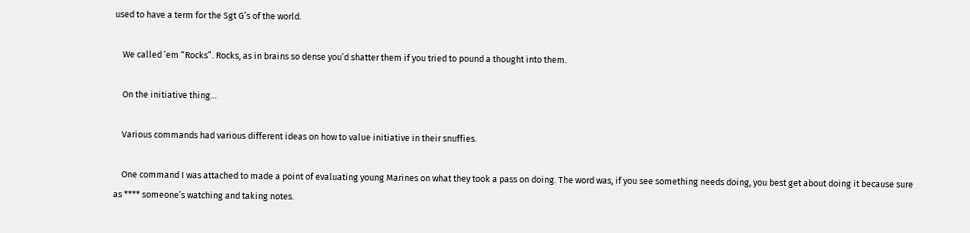used to have a term for the Sgt G’s of the world.

    We called ’em “Rocks”. Rocks, as in brains so dense you’d shatter them if you tried to pound a thought into them.

    On the initiative thing…

    Various commands had various different ideas on how to value initiative in their snuffies.

    One command I was attached to made a point of evaluating young Marines on what they took a pass on doing. The word was, if you see something needs doing, you best get about doing it because sure as **** someone’s watching and taking notes.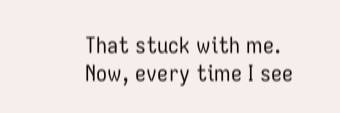That stuck with me. Now, every time I see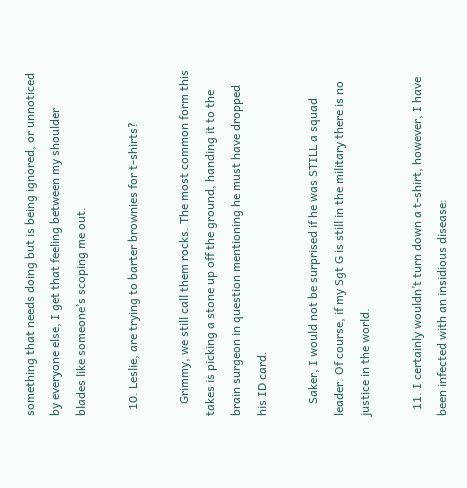something that needs doing but is being ignored, or unnoticed by everyone else, I get that feeling between my shoulder blades like someone’s scoping me out.

  10. Leslie, are trying to barter brownies for t-shirts?

    Grimmy, we still call them rocks. The most common form this takes is picking a stone up off the ground, handing it to the brain surgeon in question mentioning he must have dropped his ID card.

    Saker, I would not be surprised if he was STILL a squad leader. Of course, if my Sgt G is still in the military there is no justice in the world.

  11. I certainly wouldn’t turn down a t-shirt, however, I have been infected with an insidious disease: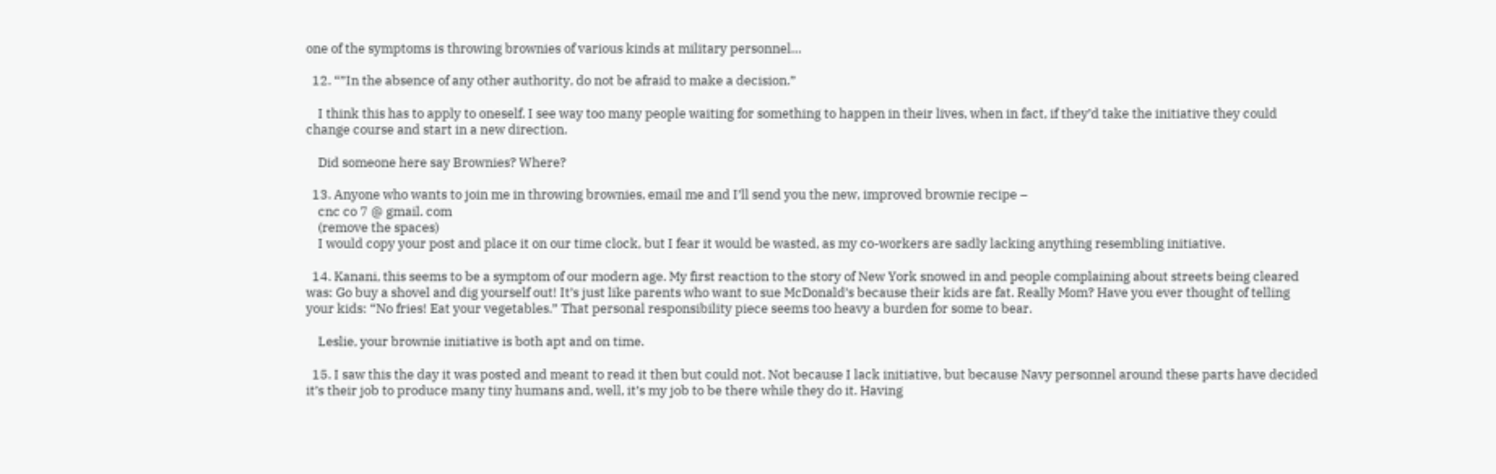one of the symptoms is throwing brownies of various kinds at military personnel…

  12. “”In the absence of any other authority, do not be afraid to make a decision.”

    I think this has to apply to oneself. I see way too many people waiting for something to happen in their lives, when in fact, if they’d take the initiative they could change course and start in a new direction.

    Did someone here say Brownies? Where?

  13. Anyone who wants to join me in throwing brownies, email me and I’ll send you the new, improved brownie recipe –
    cnc co 7 @ gmail. com
    (remove the spaces)
    I would copy your post and place it on our time clock, but I fear it would be wasted, as my co-workers are sadly lacking anything resembling initiative.

  14. Kanani, this seems to be a symptom of our modern age. My first reaction to the story of New York snowed in and people complaining about streets being cleared was: Go buy a shovel and dig yourself out! It’s just like parents who want to sue McDonald’s because their kids are fat. Really Mom? Have you ever thought of telling your kids: “No fries! Eat your vegetables.” That personal responsibility piece seems too heavy a burden for some to bear.

    Leslie, your brownie initiative is both apt and on time.

  15. I saw this the day it was posted and meant to read it then but could not. Not because I lack initiative, but because Navy personnel around these parts have decided it’s their job to produce many tiny humans and, well, it’s my job to be there while they do it. Having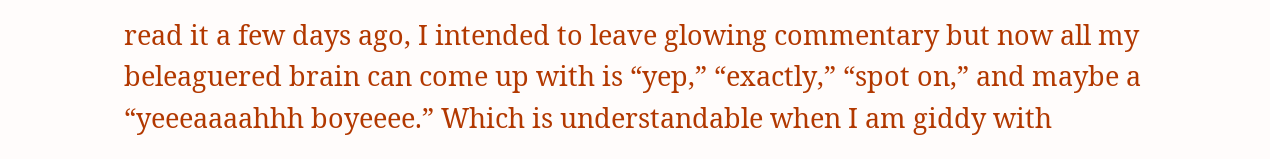read it a few days ago, I intended to leave glowing commentary but now all my beleaguered brain can come up with is “yep,” “exactly,” “spot on,” and maybe a “yeeeaaaahhh boyeeee.” Which is understandable when I am giddy with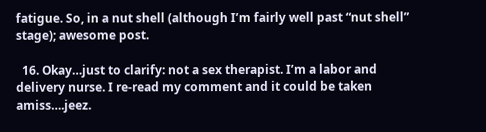fatigue. So, in a nut shell (although I’m fairly well past “nut shell” stage); awesome post.

  16. Okay…just to clarify: not a sex therapist. I’m a labor and delivery nurse. I re-read my comment and it could be taken amiss….jeez.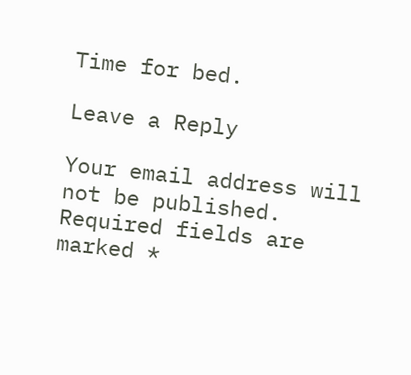Time for bed.

Leave a Reply

Your email address will not be published. Required fields are marked *